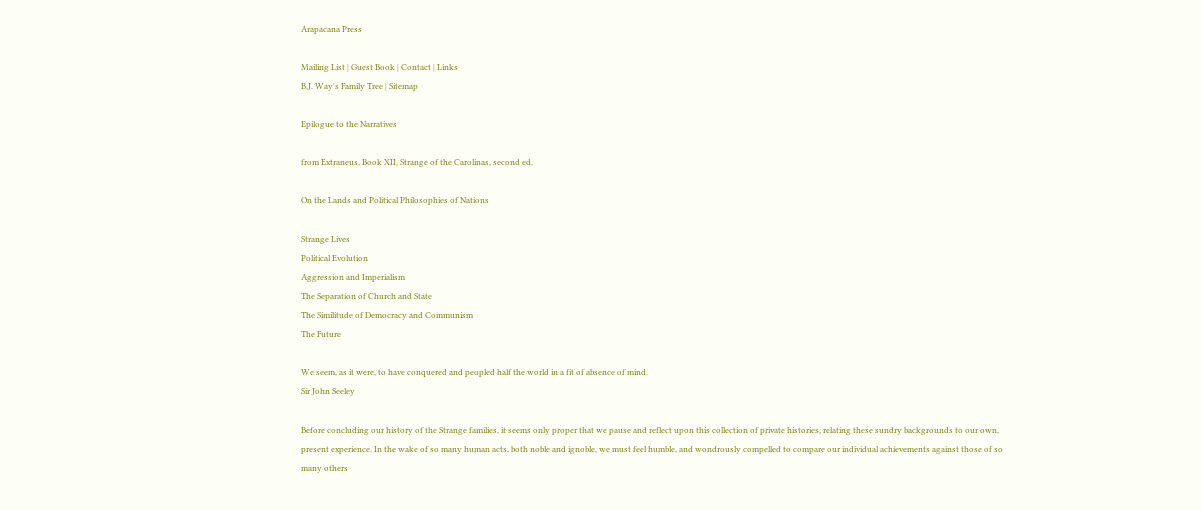Arapacana Press

Mailing List | Guest Book | Contact | Links
B.J. Way's Family Tree | Sitemap

Epilogue to the Narratives

from Extraneus, Book XII, Strange of the Carolinas, second ed.

On the Lands and Political Philosophies of Nations

Strange Lives
Political Evolution
Aggression and Imperialism
The Separation of Church and State
The Similitude of Democracy and Communism
The Future

We seem, as it were, to have conquered and peopled half the world in a fit of absence of mind.
Sir John Seeley

Before concluding our history of the Strange families, it seems only proper that we pause and reflect upon this collection of private histories, relating these sundry backgrounds to our own, present experience. In the wake of so many human acts, both noble and ignoble, we must feel humble, and wondrously compelled to compare our individual achievements against those of so many others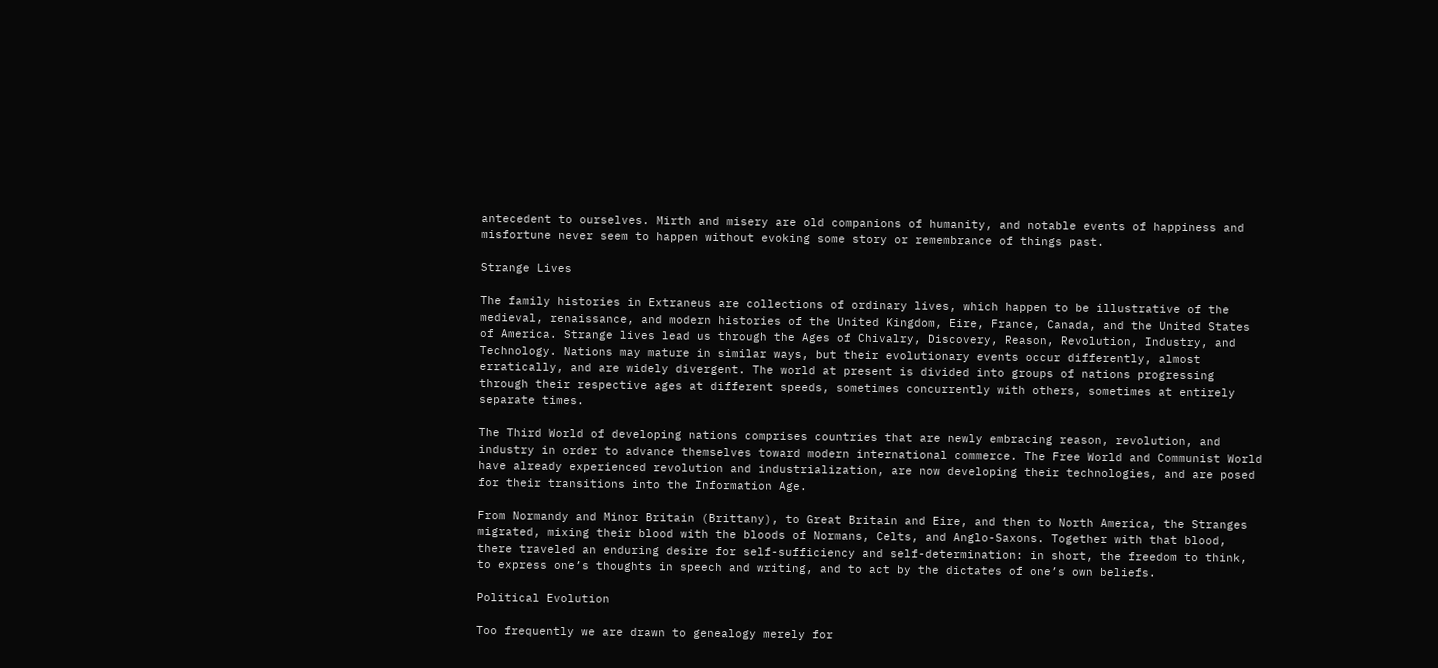antecedent to ourselves. Mirth and misery are old companions of humanity, and notable events of happiness and misfortune never seem to happen without evoking some story or remembrance of things past.

Strange Lives

The family histories in Extraneus are collections of ordinary lives, which happen to be illustrative of the medieval, renaissance, and modern histories of the United Kingdom, Eire, France, Canada, and the United States of America. Strange lives lead us through the Ages of Chivalry, Discovery, Reason, Revolution, Industry, and Technology. Nations may mature in similar ways, but their evolutionary events occur differently, almost erratically, and are widely divergent. The world at present is divided into groups of nations progressing through their respective ages at different speeds, sometimes concurrently with others, sometimes at entirely separate times.

The Third World of developing nations comprises countries that are newly embracing reason, revolution, and industry in order to advance themselves toward modern international commerce. The Free World and Communist World have already experienced revolution and industrialization, are now developing their technologies, and are posed for their transitions into the Information Age.

From Normandy and Minor Britain (Brittany), to Great Britain and Eire, and then to North America, the Stranges migrated, mixing their blood with the bloods of Normans, Celts, and Anglo-Saxons. Together with that blood, there traveled an enduring desire for self-sufficiency and self-determination: in short, the freedom to think, to express one’s thoughts in speech and writing, and to act by the dictates of one’s own beliefs.

Political Evolution

Too frequently we are drawn to genealogy merely for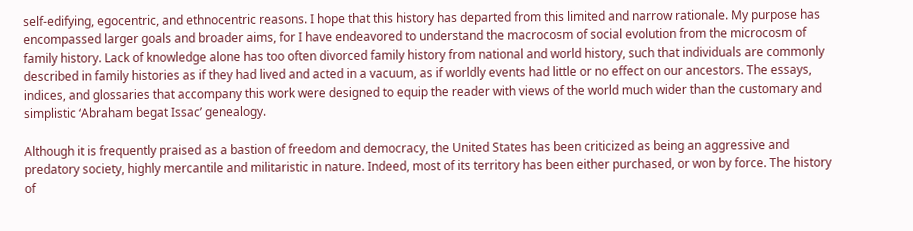self-edifying, egocentric, and ethnocentric reasons. I hope that this history has departed from this limited and narrow rationale. My purpose has encompassed larger goals and broader aims, for I have endeavored to understand the macrocosm of social evolution from the microcosm of family history. Lack of knowledge alone has too often divorced family history from national and world history, such that individuals are commonly described in family histories as if they had lived and acted in a vacuum, as if worldly events had little or no effect on our ancestors. The essays, indices, and glossaries that accompany this work were designed to equip the reader with views of the world much wider than the customary and simplistic ‘Abraham begat Issac’ genealogy.

Although it is frequently praised as a bastion of freedom and democracy, the United States has been criticized as being an aggressive and predatory society, highly mercantile and militaristic in nature. Indeed, most of its territory has been either purchased, or won by force. The history of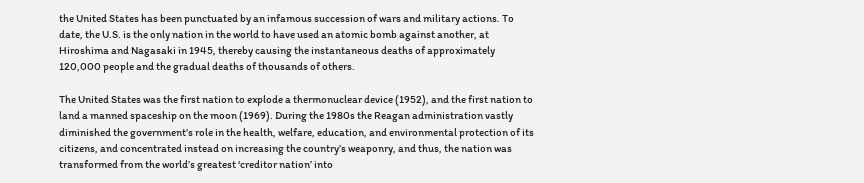the United States has been punctuated by an infamous succession of wars and military actions. To date, the U.S. is the only nation in the world to have used an atomic bomb against another, at Hiroshima and Nagasaki in 1945, thereby causing the instantaneous deaths of approximately 120,000 people and the gradual deaths of thousands of others.

The United States was the first nation to explode a thermonuclear device (1952), and the first nation to land a manned spaceship on the moon (1969). During the 1980s the Reagan administration vastly diminished the government’s role in the health, welfare, education, and environmental protection of its citizens, and concentrated instead on increasing the country’s weaponry, and thus, the nation was transformed from the world’s greatest ‘creditor nation’ into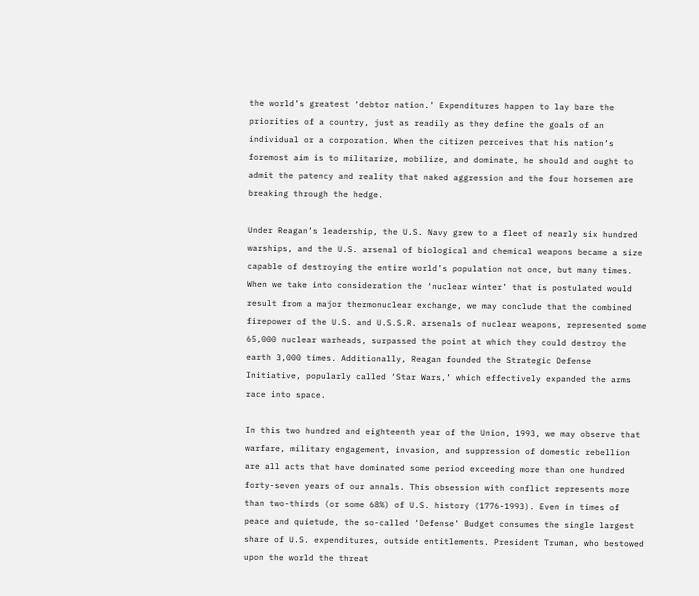the world’s greatest ‘debtor nation.’ Expenditures happen to lay bare the priorities of a country, just as readily as they define the goals of an individual or a corporation. When the citizen perceives that his nation’s foremost aim is to militarize, mobilize, and dominate, he should and ought to admit the patency and reality that naked aggression and the four horsemen are breaking through the hedge.

Under Reagan’s leadership, the U.S. Navy grew to a fleet of nearly six hundred warships, and the U.S. arsenal of biological and chemical weapons became a size capable of destroying the entire world’s population not once, but many times. When we take into consideration the ‘nuclear winter’ that is postulated would result from a major thermonuclear exchange, we may conclude that the combined firepower of the U.S. and U.S.S.R. arsenals of nuclear weapons, represented some 65,000 nuclear warheads, surpassed the point at which they could destroy the earth 3,000 times. Additionally, Reagan founded the Strategic Defense Initiative, popularly called ‘Star Wars,’ which effectively expanded the arms race into space.

In this two hundred and eighteenth year of the Union, 1993, we may observe that warfare, military engagement, invasion, and suppression of domestic rebellion are all acts that have dominated some period exceeding more than one hundred forty-seven years of our annals. This obsession with conflict represents more than two-thirds (or some 68%) of U.S. history (1776-1993). Even in times of peace and quietude, the so-called ‘Defense’ Budget consumes the single largest share of U.S. expenditures, outside entitlements. President Truman, who bestowed upon the world the threat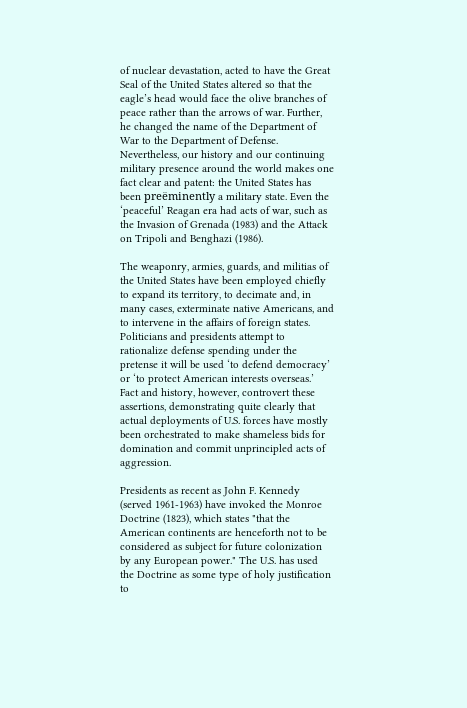of nuclear devastation, acted to have the Great Seal of the United States altered so that the eagle’s head would face the olive branches of peace rather than the arrows of war. Further, he changed the name of the Department of War to the Department of Defense. Nevertheless, our history and our continuing military presence around the world makes one fact clear and patent: the United States has been preëminently a military state. Even the ‘peaceful’ Reagan era had acts of war, such as the Invasion of Grenada (1983) and the Attack on Tripoli and Benghazi (1986).

The weaponry, armies, guards, and militias of the United States have been employed chiefly to expand its territory, to decimate and, in many cases, exterminate native Americans, and to intervene in the affairs of foreign states. Politicians and presidents attempt to rationalize defense spending under the pretense it will be used ‘to defend democracy’ or ‘to protect American interests overseas.’ Fact and history, however, controvert these assertions, demonstrating quite clearly that actual deployments of U.S. forces have mostly been orchestrated to make shameless bids for domination and commit unprincipled acts of aggression.

Presidents as recent as John F. Kennedy (served 1961-1963) have invoked the Monroe Doctrine (1823), which states "that the American continents are henceforth not to be considered as subject for future colonization by any European power." The U.S. has used the Doctrine as some type of holy justification to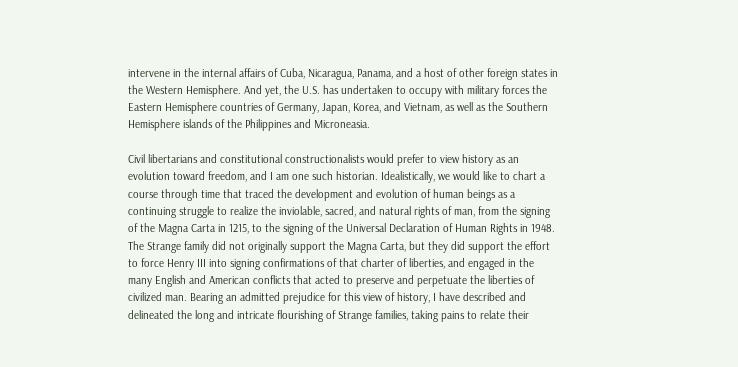intervene in the internal affairs of Cuba, Nicaragua, Panama, and a host of other foreign states in the Western Hemisphere. And yet, the U.S. has undertaken to occupy with military forces the Eastern Hemisphere countries of Germany, Japan, Korea, and Vietnam, as well as the Southern Hemisphere islands of the Philippines and Microneasia.

Civil libertarians and constitutional constructionalists would prefer to view history as an evolution toward freedom, and I am one such historian. Idealistically, we would like to chart a course through time that traced the development and evolution of human beings as a continuing struggle to realize the inviolable, sacred, and natural rights of man, from the signing of the Magna Carta in 1215, to the signing of the Universal Declaration of Human Rights in 1948. The Strange family did not originally support the Magna Carta, but they did support the effort to force Henry III into signing confirmations of that charter of liberties, and engaged in the many English and American conflicts that acted to preserve and perpetuate the liberties of civilized man. Bearing an admitted prejudice for this view of history, I have described and delineated the long and intricate flourishing of Strange families, taking pains to relate their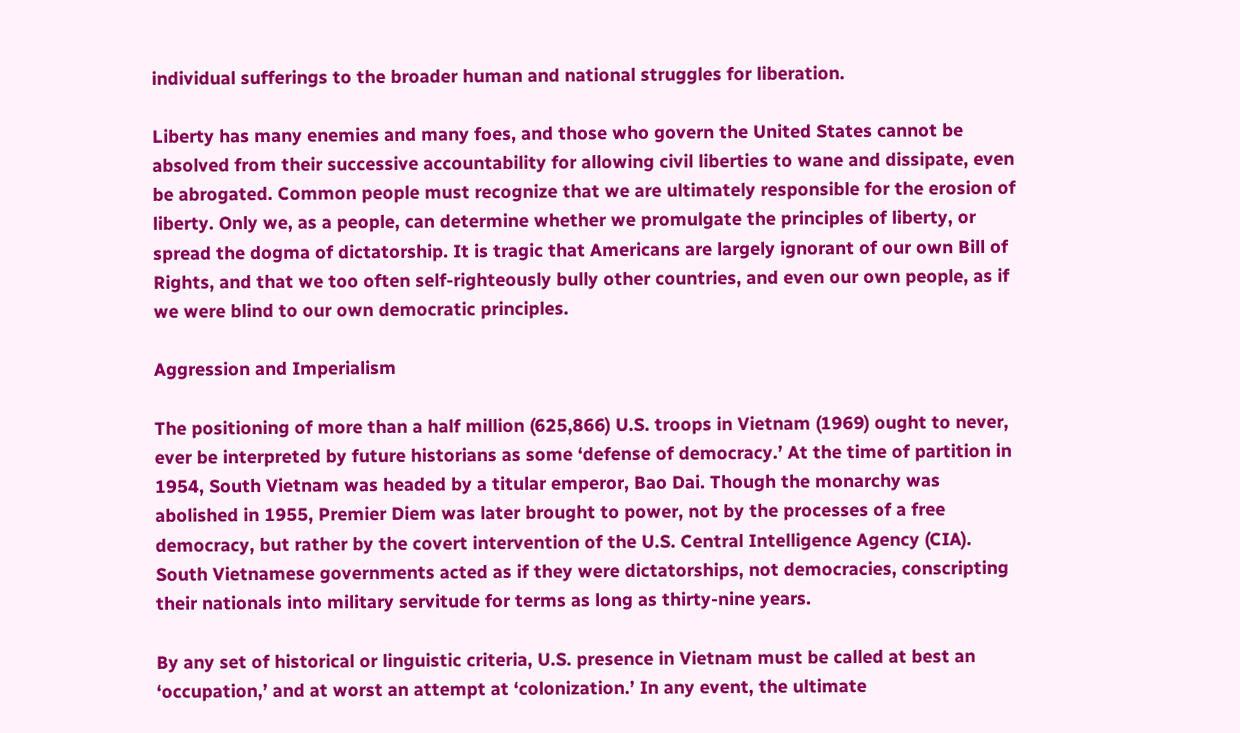individual sufferings to the broader human and national struggles for liberation.

Liberty has many enemies and many foes, and those who govern the United States cannot be absolved from their successive accountability for allowing civil liberties to wane and dissipate, even be abrogated. Common people must recognize that we are ultimately responsible for the erosion of liberty. Only we, as a people, can determine whether we promulgate the principles of liberty, or spread the dogma of dictatorship. It is tragic that Americans are largely ignorant of our own Bill of Rights, and that we too often self-righteously bully other countries, and even our own people, as if we were blind to our own democratic principles.

Aggression and Imperialism

The positioning of more than a half million (625,866) U.S. troops in Vietnam (1969) ought to never, ever be interpreted by future historians as some ‘defense of democracy.’ At the time of partition in 1954, South Vietnam was headed by a titular emperor, Bao Dai. Though the monarchy was abolished in 1955, Premier Diem was later brought to power, not by the processes of a free democracy, but rather by the covert intervention of the U.S. Central Intelligence Agency (CIA). South Vietnamese governments acted as if they were dictatorships, not democracies, conscripting their nationals into military servitude for terms as long as thirty-nine years.

By any set of historical or linguistic criteria, U.S. presence in Vietnam must be called at best an ‘occupation,’ and at worst an attempt at ‘colonization.’ In any event, the ultimate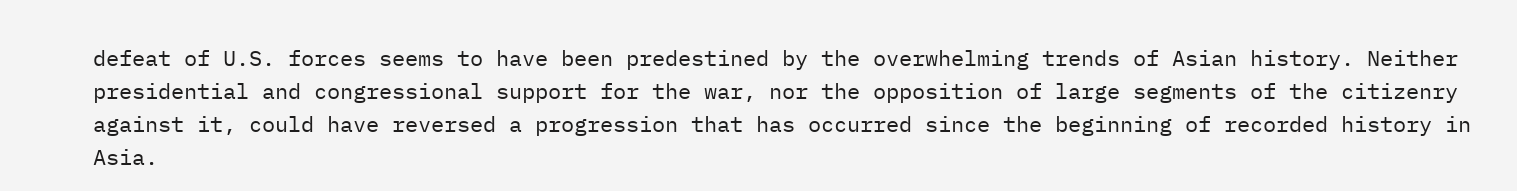defeat of U.S. forces seems to have been predestined by the overwhelming trends of Asian history. Neither presidential and congressional support for the war, nor the opposition of large segments of the citizenry against it, could have reversed a progression that has occurred since the beginning of recorded history in Asia.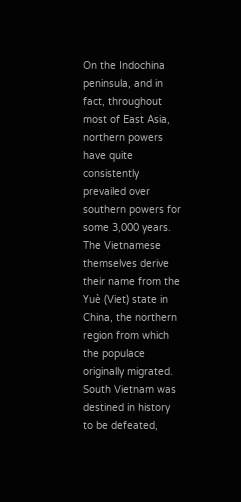On the Indochina peninsula, and in fact, throughout most of East Asia, northern powers have quite consistently prevailed over southern powers for some 3,000 years. The Vietnamese themselves derive their name from the Yuè (Viet) state in China, the northern region from which the populace originally migrated. South Vietnam was destined in history to be defeated,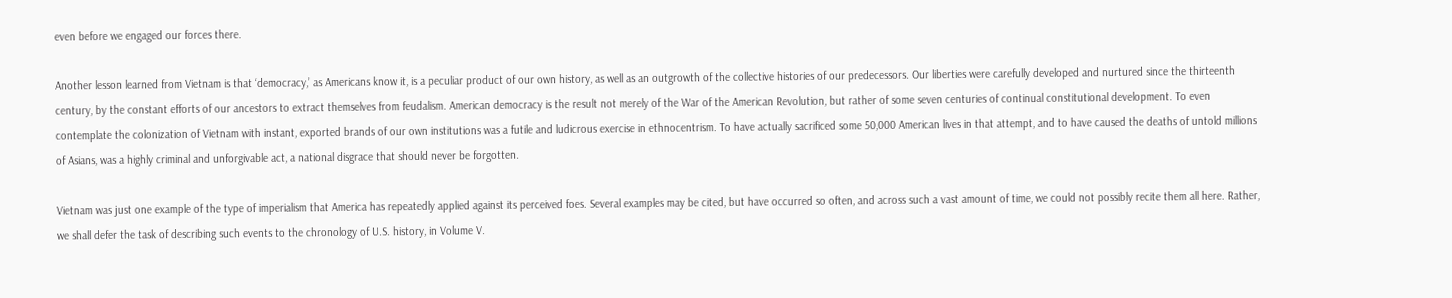even before we engaged our forces there.

Another lesson learned from Vietnam is that ‘democracy,’ as Americans know it, is a peculiar product of our own history, as well as an outgrowth of the collective histories of our predecessors. Our liberties were carefully developed and nurtured since the thirteenth century, by the constant efforts of our ancestors to extract themselves from feudalism. American democracy is the result not merely of the War of the American Revolution, but rather of some seven centuries of continual constitutional development. To even contemplate the colonization of Vietnam with instant, exported brands of our own institutions was a futile and ludicrous exercise in ethnocentrism. To have actually sacrificed some 50,000 American lives in that attempt, and to have caused the deaths of untold millions of Asians, was a highly criminal and unforgivable act, a national disgrace that should never be forgotten.

Vietnam was just one example of the type of imperialism that America has repeatedly applied against its perceived foes. Several examples may be cited, but have occurred so often, and across such a vast amount of time, we could not possibly recite them all here. Rather, we shall defer the task of describing such events to the chronology of U.S. history, in Volume V.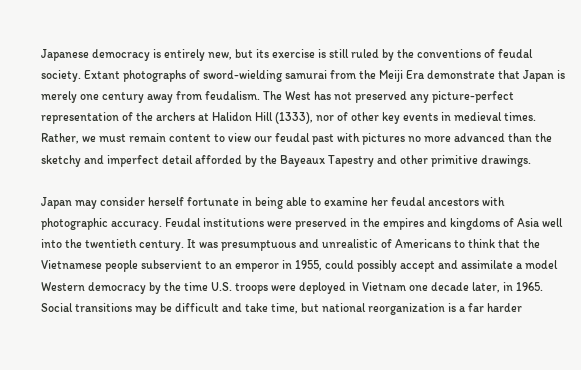Japanese democracy is entirely new, but its exercise is still ruled by the conventions of feudal society. Extant photographs of sword-wielding samurai from the Meiji Era demonstrate that Japan is merely one century away from feudalism. The West has not preserved any picture-perfect representation of the archers at Halidon Hill (1333), nor of other key events in medieval times. Rather, we must remain content to view our feudal past with pictures no more advanced than the sketchy and imperfect detail afforded by the Bayeaux Tapestry and other primitive drawings.

Japan may consider herself fortunate in being able to examine her feudal ancestors with photographic accuracy. Feudal institutions were preserved in the empires and kingdoms of Asia well into the twentieth century. It was presumptuous and unrealistic of Americans to think that the Vietnamese people subservient to an emperor in 1955, could possibly accept and assimilate a model Western democracy by the time U.S. troops were deployed in Vietnam one decade later, in 1965. Social transitions may be difficult and take time, but national reorganization is a far harder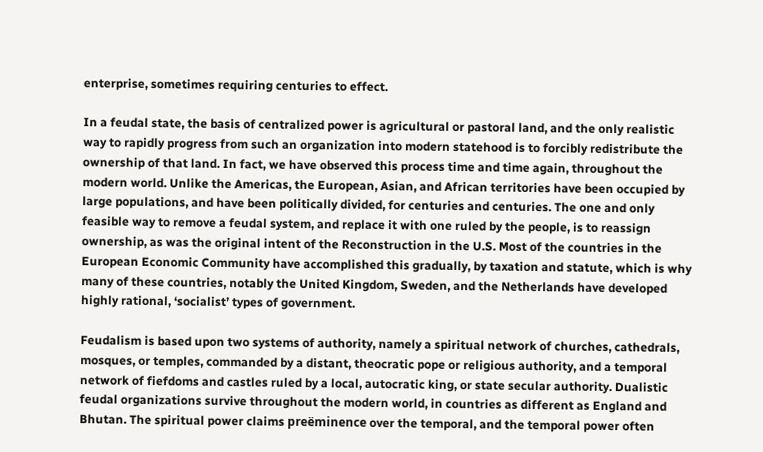enterprise, sometimes requiring centuries to effect.

In a feudal state, the basis of centralized power is agricultural or pastoral land, and the only realistic way to rapidly progress from such an organization into modern statehood is to forcibly redistribute the ownership of that land. In fact, we have observed this process time and time again, throughout the modern world. Unlike the Americas, the European, Asian, and African territories have been occupied by large populations, and have been politically divided, for centuries and centuries. The one and only feasible way to remove a feudal system, and replace it with one ruled by the people, is to reassign ownership, as was the original intent of the Reconstruction in the U.S. Most of the countries in the European Economic Community have accomplished this gradually, by taxation and statute, which is why many of these countries, notably the United Kingdom, Sweden, and the Netherlands have developed highly rational, ‘socialist’ types of government.

Feudalism is based upon two systems of authority, namely a spiritual network of churches, cathedrals, mosques, or temples, commanded by a distant, theocratic pope or religious authority, and a temporal network of fiefdoms and castles ruled by a local, autocratic king, or state secular authority. Dualistic feudal organizations survive throughout the modern world, in countries as different as England and Bhutan. The spiritual power claims preëminence over the temporal, and the temporal power often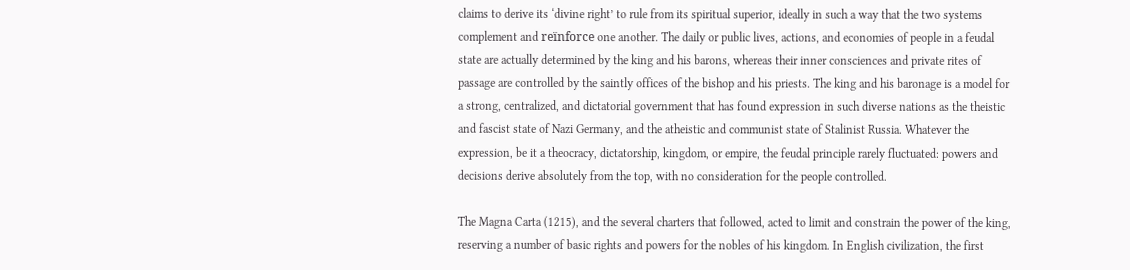claims to derive its ‘divine right’ to rule from its spiritual superior, ideally in such a way that the two systems complement and reïnforce one another. The daily or public lives, actions, and economies of people in a feudal state are actually determined by the king and his barons, whereas their inner consciences and private rites of passage are controlled by the saintly offices of the bishop and his priests. The king and his baronage is a model for a strong, centralized, and dictatorial government that has found expression in such diverse nations as the theistic and fascist state of Nazi Germany, and the atheistic and communist state of Stalinist Russia. Whatever the expression, be it a theocracy, dictatorship, kingdom, or empire, the feudal principle rarely fluctuated: powers and decisions derive absolutely from the top, with no consideration for the people controlled.

The Magna Carta (1215), and the several charters that followed, acted to limit and constrain the power of the king, reserving a number of basic rights and powers for the nobles of his kingdom. In English civilization, the first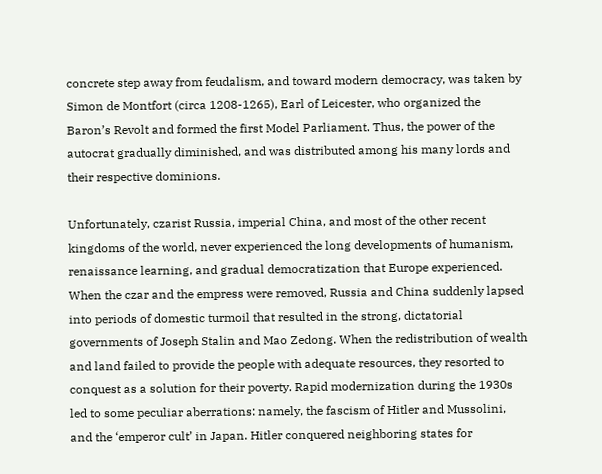concrete step away from feudalism, and toward modern democracy, was taken by Simon de Montfort (circa 1208-1265), Earl of Leicester, who organized the Baron’s Revolt and formed the first Model Parliament. Thus, the power of the autocrat gradually diminished, and was distributed among his many lords and their respective dominions.

Unfortunately, czarist Russia, imperial China, and most of the other recent kingdoms of the world, never experienced the long developments of humanism, renaissance learning, and gradual democratization that Europe experienced. When the czar and the empress were removed, Russia and China suddenly lapsed into periods of domestic turmoil that resulted in the strong, dictatorial governments of Joseph Stalin and Mao Zedong. When the redistribution of wealth and land failed to provide the people with adequate resources, they resorted to conquest as a solution for their poverty. Rapid modernization during the 1930s led to some peculiar aberrations: namely, the fascism of Hitler and Mussolini, and the ‘emperor cult’ in Japan. Hitler conquered neighboring states for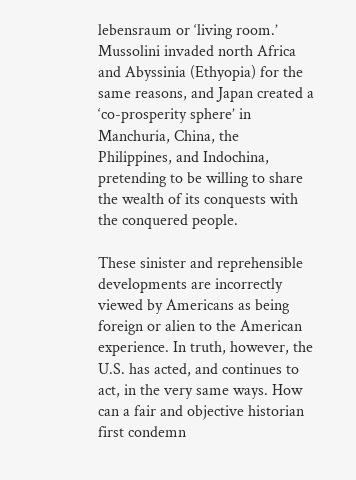lebensraum or ‘living room.’ Mussolini invaded north Africa and Abyssinia (Ethyopia) for the same reasons, and Japan created a ‘co-prosperity sphere’ in Manchuria, China, the Philippines, and Indochina, pretending to be willing to share the wealth of its conquests with the conquered people.

These sinister and reprehensible developments are incorrectly viewed by Americans as being foreign or alien to the American experience. In truth, however, the U.S. has acted, and continues to act, in the very same ways. How can a fair and objective historian first condemn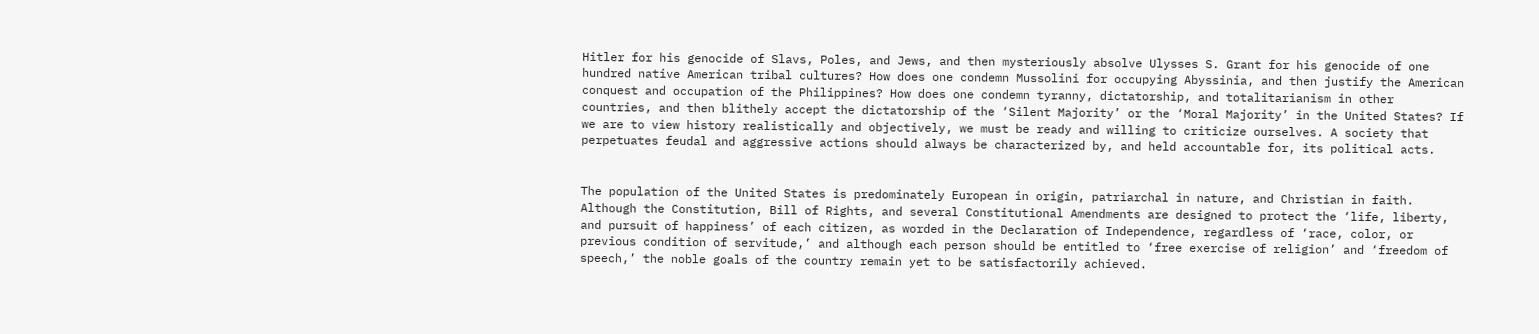Hitler for his genocide of Slavs, Poles, and Jews, and then mysteriously absolve Ulysses S. Grant for his genocide of one hundred native American tribal cultures? How does one condemn Mussolini for occupying Abyssinia, and then justify the American conquest and occupation of the Philippines? How does one condemn tyranny, dictatorship, and totalitarianism in other countries, and then blithely accept the dictatorship of the ‘Silent Majority’ or the ‘Moral Majority’ in the United States? If we are to view history realistically and objectively, we must be ready and willing to criticize ourselves. A society that perpetuates feudal and aggressive actions should always be characterized by, and held accountable for, its political acts.


The population of the United States is predominately European in origin, patriarchal in nature, and Christian in faith. Although the Constitution, Bill of Rights, and several Constitutional Amendments are designed to protect the ‘life, liberty, and pursuit of happiness’ of each citizen, as worded in the Declaration of Independence, regardless of ‘race, color, or previous condition of servitude,’ and although each person should be entitled to ‘free exercise of religion’ and ‘freedom of speech,’ the noble goals of the country remain yet to be satisfactorily achieved.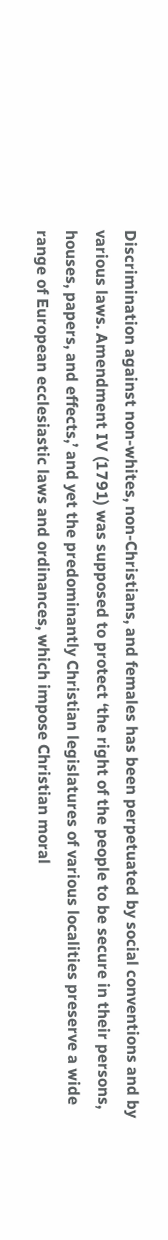Discrimination against non-whites, non-Christians, and females has been perpetuated by social conventions and by various laws. Amendment IV (1791) was supposed to protect ‘the right of the people to be secure in their persons, houses, papers, and effects,’ and yet the predominantly Christian legislatures of various localities preserve a wide range of European ecclesiastic laws and ordinances, which impose Christian moral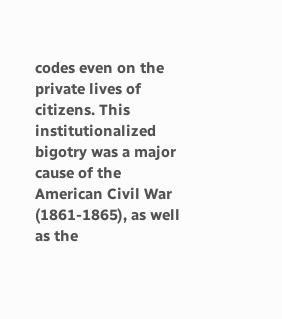codes even on the private lives of citizens. This institutionalized bigotry was a major cause of the American Civil War (1861-1865), as well as the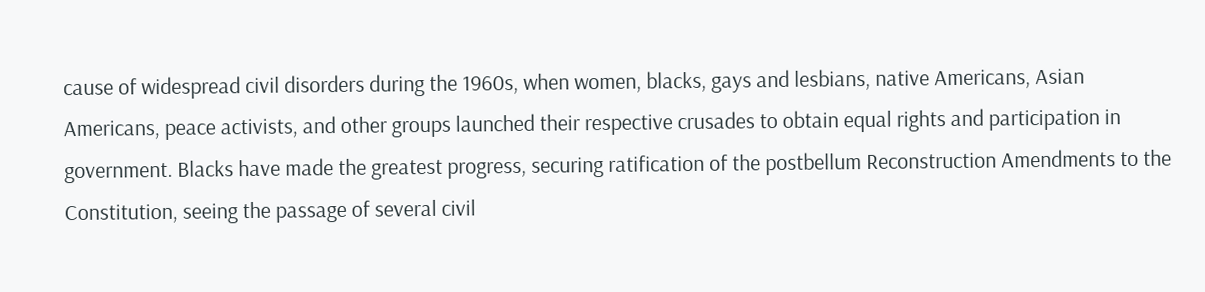cause of widespread civil disorders during the 1960s, when women, blacks, gays and lesbians, native Americans, Asian Americans, peace activists, and other groups launched their respective crusades to obtain equal rights and participation in government. Blacks have made the greatest progress, securing ratification of the postbellum Reconstruction Amendments to the Constitution, seeing the passage of several civil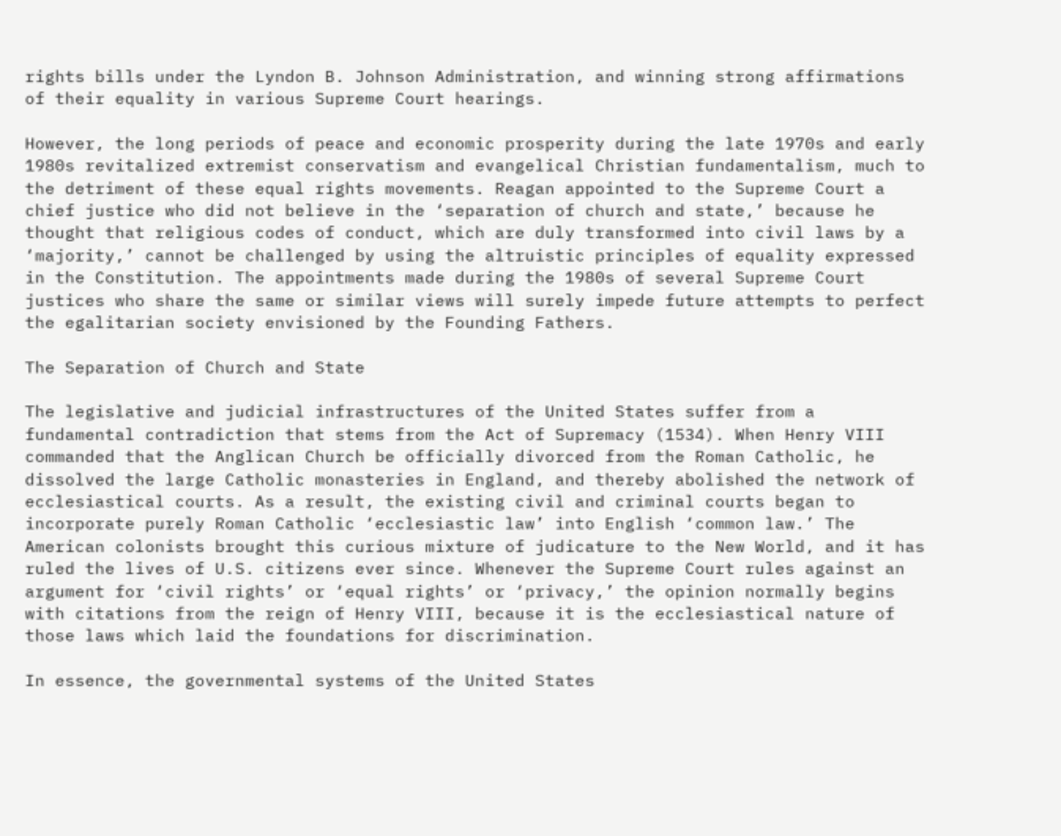rights bills under the Lyndon B. Johnson Administration, and winning strong affirmations of their equality in various Supreme Court hearings.

However, the long periods of peace and economic prosperity during the late 1970s and early 1980s revitalized extremist conservatism and evangelical Christian fundamentalism, much to the detriment of these equal rights movements. Reagan appointed to the Supreme Court a chief justice who did not believe in the ‘separation of church and state,’ because he thought that religious codes of conduct, which are duly transformed into civil laws by a ‘majority,’ cannot be challenged by using the altruistic principles of equality expressed in the Constitution. The appointments made during the 1980s of several Supreme Court justices who share the same or similar views will surely impede future attempts to perfect the egalitarian society envisioned by the Founding Fathers.

The Separation of Church and State

The legislative and judicial infrastructures of the United States suffer from a fundamental contradiction that stems from the Act of Supremacy (1534). When Henry VIII commanded that the Anglican Church be officially divorced from the Roman Catholic, he dissolved the large Catholic monasteries in England, and thereby abolished the network of ecclesiastical courts. As a result, the existing civil and criminal courts began to incorporate purely Roman Catholic ‘ecclesiastic law’ into English ‘common law.’ The American colonists brought this curious mixture of judicature to the New World, and it has ruled the lives of U.S. citizens ever since. Whenever the Supreme Court rules against an argument for ‘civil rights’ or ‘equal rights’ or ‘privacy,’ the opinion normally begins with citations from the reign of Henry VIII, because it is the ecclesiastical nature of those laws which laid the foundations for discrimination.

In essence, the governmental systems of the United States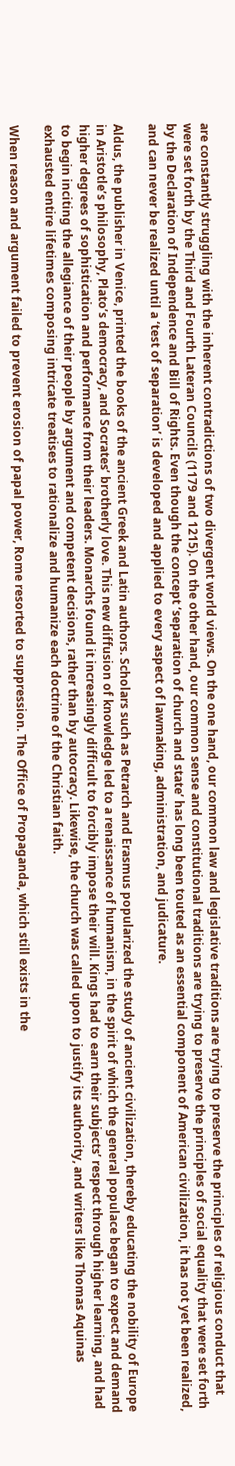are constantly struggling with the inherent contradictions of two divergent world views. On the one hand, our common law and legislative traditions are trying to preserve the principles of religious conduct that were set forth by the Third and Fourth Lateran Councils (1179 and 1215). On the other hand, our common sense and constitutional traditions are trying to preserve the principles of social equality that were set forth by the Declaration of Independence and Bill of Rights. Even though the concept ‘separation of church and state’ has long been touted as an essential component of American civilization, it has not yet been realized, and can never be realized until a ‘test of separation’ is developed and applied to every aspect of lawmaking, administration, and judicature.

Aldus, the publisher in Venice, printed the books of the ancient Greek and Latin authors. Scholars such as Petrarch and Erasmus popularized the study of ancient civilization, thereby educating the nobility of Europe in Aristotle’s philosophy, Plato’s democracy, and Socrates’ brotherly love. This new diffusion of knowledge led to a renaissance of humanism, in the spirit of which the general populace began to expect and demand higher degrees of sophistication and performance from their leaders. Monarchs found it increasingly difficult to forcibly impose their will. Kings had to earn their subjects’ respect through higher learning, and had to begin inciting the allegiance of their people by argument and competent decisions, rather than by autocracy. Likewise, the church was called upon to justify its authority, and writers like Thomas Aquinas exhausted entire lifetimes composing intricate treatises to rationalize and humanize each doctrine of the Christian faith.

When reason and argument failed to prevent erosion of papal power, Rome resorted to suppression. The Office of Propaganda, which still exists in the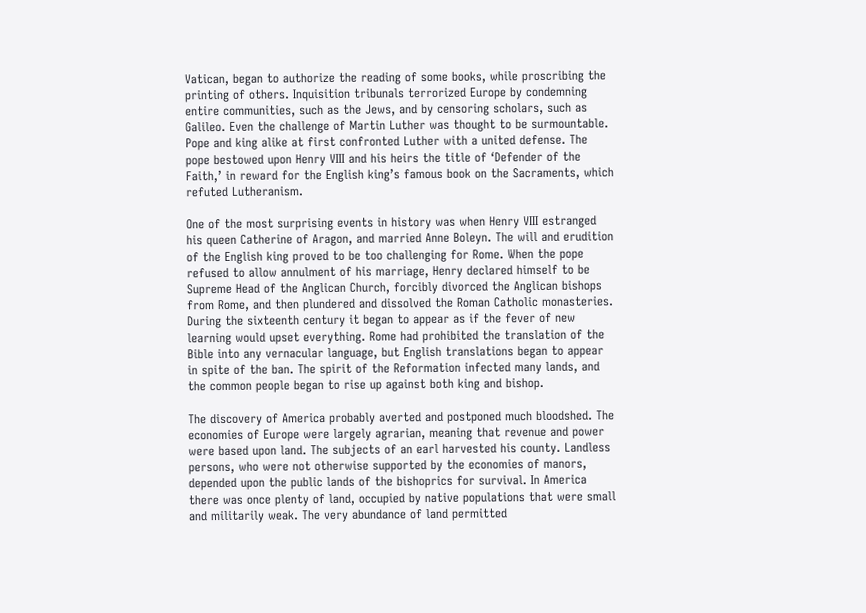Vatican, began to authorize the reading of some books, while proscribing the printing of others. Inquisition tribunals terrorized Europe by condemning entire communities, such as the Jews, and by censoring scholars, such as Galileo. Even the challenge of Martin Luther was thought to be surmountable. Pope and king alike at first confronted Luther with a united defense. The pope bestowed upon Henry VIII and his heirs the title of ‘Defender of the Faith,’ in reward for the English king’s famous book on the Sacraments, which refuted Lutheranism.

One of the most surprising events in history was when Henry VIII estranged his queen Catherine of Aragon, and married Anne Boleyn. The will and erudition of the English king proved to be too challenging for Rome. When the pope refused to allow annulment of his marriage, Henry declared himself to be Supreme Head of the Anglican Church, forcibly divorced the Anglican bishops from Rome, and then plundered and dissolved the Roman Catholic monasteries. During the sixteenth century it began to appear as if the fever of new learning would upset everything. Rome had prohibited the translation of the Bible into any vernacular language, but English translations began to appear in spite of the ban. The spirit of the Reformation infected many lands, and the common people began to rise up against both king and bishop.

The discovery of America probably averted and postponed much bloodshed. The economies of Europe were largely agrarian, meaning that revenue and power were based upon land. The subjects of an earl harvested his county. Landless persons, who were not otherwise supported by the economies of manors, depended upon the public lands of the bishoprics for survival. In America there was once plenty of land, occupied by native populations that were small and militarily weak. The very abundance of land permitted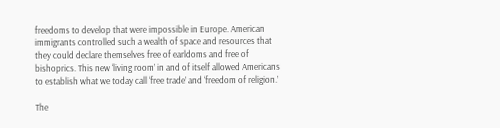freedoms to develop that were impossible in Europe. American immigrants controlled such a wealth of space and resources that they could declare themselves free of earldoms and free of bishoprics. This new ‘living room’ in and of itself allowed Americans to establish what we today call ‘free trade’ and ‘freedom of religion.’

The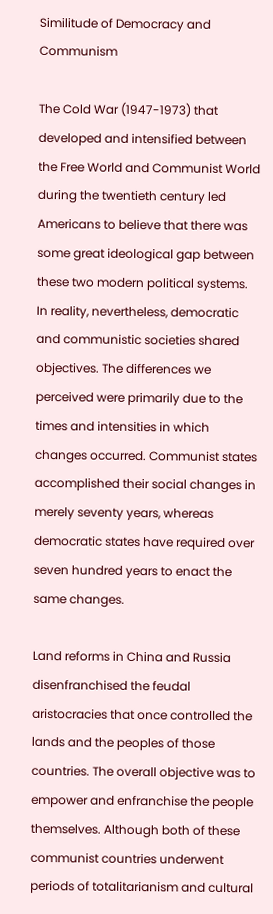Similitude of Democracy and Communism

The Cold War (1947-1973) that developed and intensified between the Free World and Communist World during the twentieth century led Americans to believe that there was some great ideological gap between these two modern political systems. In reality, nevertheless, democratic and communistic societies shared objectives. The differences we perceived were primarily due to the times and intensities in which changes occurred. Communist states accomplished their social changes in merely seventy years, whereas democratic states have required over seven hundred years to enact the same changes.

Land reforms in China and Russia disenfranchised the feudal aristocracies that once controlled the lands and the peoples of those countries. The overall objective was to empower and enfranchise the people themselves. Although both of these communist countries underwent periods of totalitarianism and cultural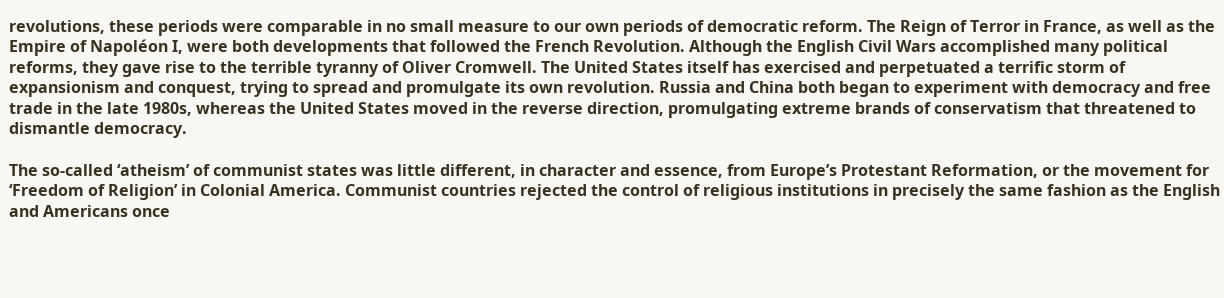revolutions, these periods were comparable in no small measure to our own periods of democratic reform. The Reign of Terror in France, as well as the Empire of Napoléon I, were both developments that followed the French Revolution. Although the English Civil Wars accomplished many political reforms, they gave rise to the terrible tyranny of Oliver Cromwell. The United States itself has exercised and perpetuated a terrific storm of expansionism and conquest, trying to spread and promulgate its own revolution. Russia and China both began to experiment with democracy and free trade in the late 1980s, whereas the United States moved in the reverse direction, promulgating extreme brands of conservatism that threatened to dismantle democracy.

The so-called ‘atheism’ of communist states was little different, in character and essence, from Europe’s Protestant Reformation, or the movement for ‘Freedom of Religion’ in Colonial America. Communist countries rejected the control of religious institutions in precisely the same fashion as the English and Americans once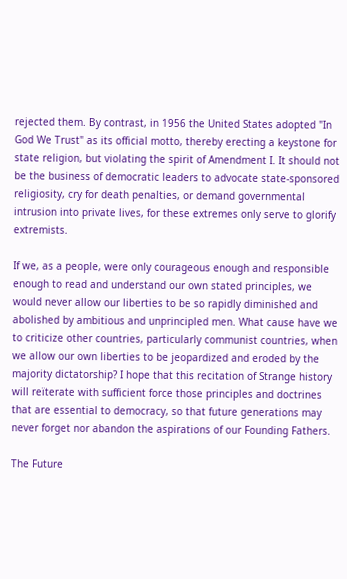rejected them. By contrast, in 1956 the United States adopted "In God We Trust" as its official motto, thereby erecting a keystone for state religion, but violating the spirit of Amendment I. It should not be the business of democratic leaders to advocate state-sponsored religiosity, cry for death penalties, or demand governmental intrusion into private lives, for these extremes only serve to glorify extremists.

If we, as a people, were only courageous enough and responsible enough to read and understand our own stated principles, we would never allow our liberties to be so rapidly diminished and abolished by ambitious and unprincipled men. What cause have we to criticize other countries, particularly communist countries, when we allow our own liberties to be jeopardized and eroded by the majority dictatorship? I hope that this recitation of Strange history will reïterate with sufficient force those principles and doctrines that are essential to democracy, so that future generations may never forget nor abandon the aspirations of our Founding Fathers.

The Future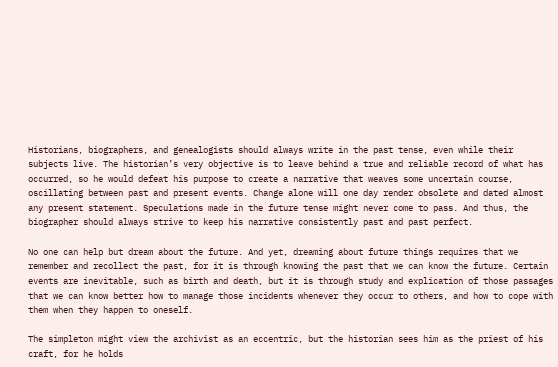Historians, biographers, and genealogists should always write in the past tense, even while their subjects live. The historian’s very objective is to leave behind a true and reliable record of what has occurred, so he would defeat his purpose to create a narrative that weaves some uncertain course, oscillating between past and present events. Change alone will one day render obsolete and dated almost any present statement. Speculations made in the future tense might never come to pass. And thus, the biographer should always strive to keep his narrative consistently past and past perfect.

No one can help but dream about the future. And yet, dreaming about future things requires that we remember and recollect the past, for it is through knowing the past that we can know the future. Certain events are inevitable, such as birth and death, but it is through study and explication of those passages that we can know better how to manage those incidents whenever they occur to others, and how to cope with them when they happen to oneself.

The simpleton might view the archivist as an eccentric, but the historian sees him as the priest of his craft, for he holds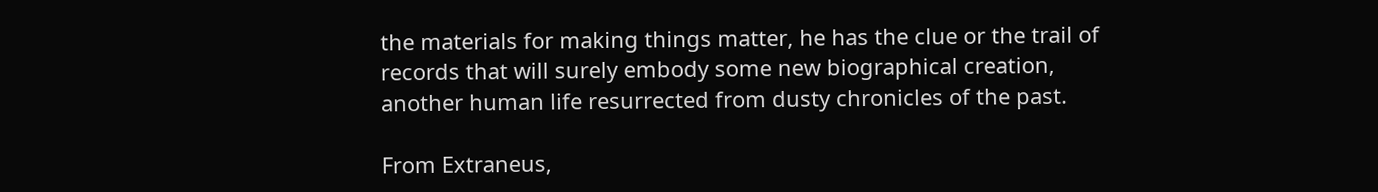the materials for making things matter, he has the clue or the trail of records that will surely embody some new biographical creation, another human life resurrected from dusty chronicles of the past.

From Extraneus,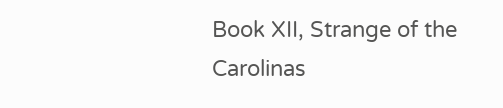Book XII, Strange of the Carolinas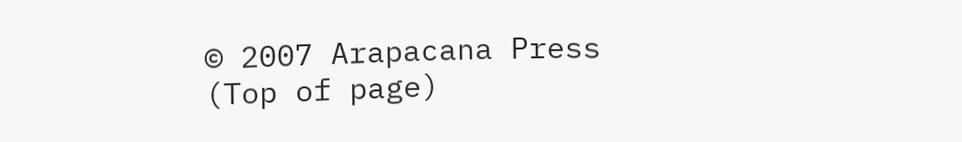© 2007 Arapacana Press     (Top of page)